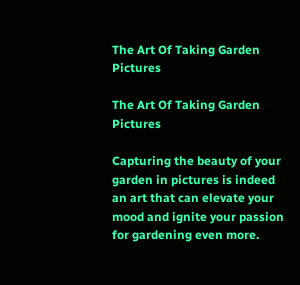The Art Of Taking Garden Pictures

The Art Of Taking Garden Pictures

Capturing the beauty of your garden in pictures is indeed an art that can elevate your mood and ignite your passion for gardening even more.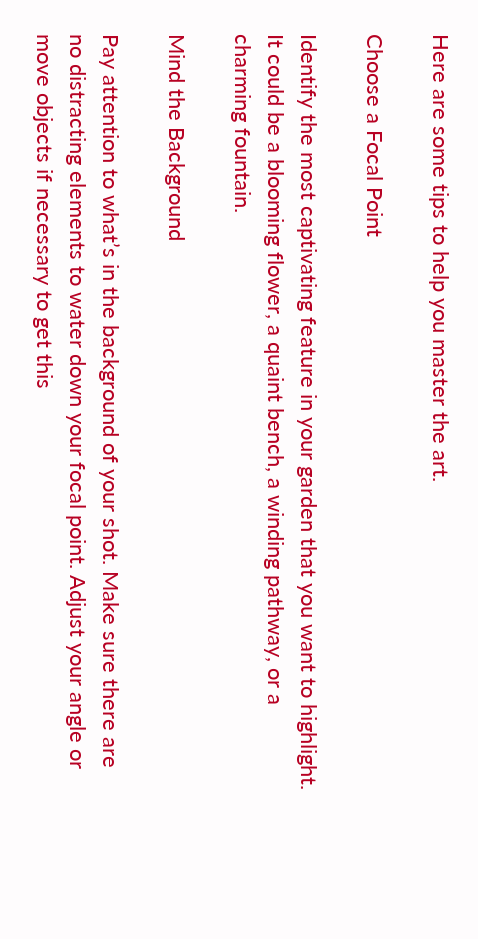Here are some tips to help you master the art.

Choose a Focal Point

Identify the most captivating feature in your garden that you want to highlight. It could be a blooming flower, a quaint bench, a winding pathway, or a charming fountain.

Mind the Background

Pay attention to what’s in the background of your shot. Make sure there are no distracting elements to water down your focal point. Adjust your angle or move objects if necessary to get this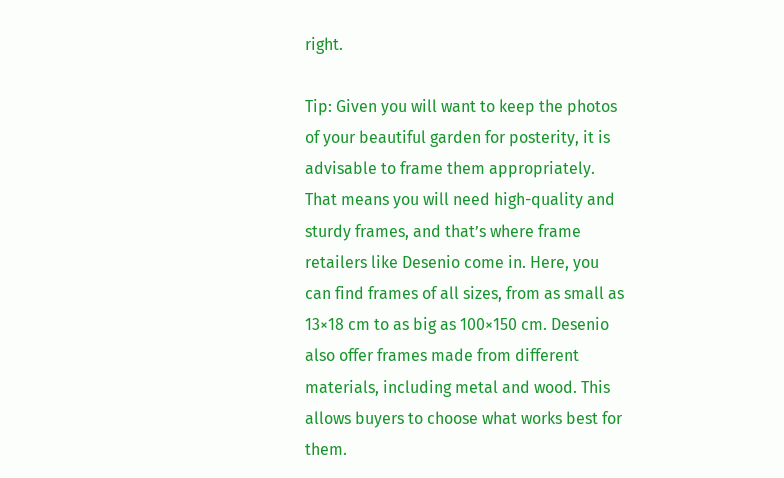right.

Tip: Given you will want to keep the photos of your beautiful garden for posterity, it is advisable to frame them appropriately. That means you will need high-quality and sturdy frames, and that’s where frame retailers like Desenio come in. Here, you can find frames of all sizes, from as small as 13×18 cm to as big as 100×150 cm. Desenio also offer frames made from different materials, including metal and wood. This allows buyers to choose what works best for them.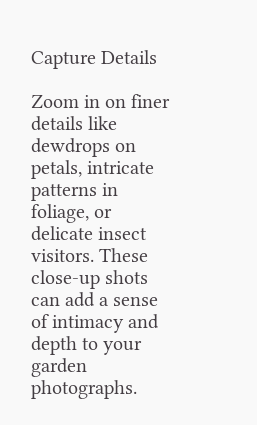Capture Details

Zoom in on finer details like dewdrops on petals, intricate patterns in foliage, or delicate insect visitors. These close-up shots can add a sense of intimacy and depth to your garden photographs.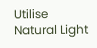Utilise Natural Light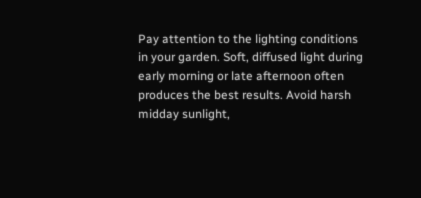Pay attention to the lighting conditions in your garden. Soft, diffused light during early morning or late afternoon often produces the best results. Avoid harsh midday sunlight,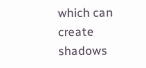which can create shadows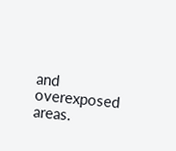and overexposed areas.